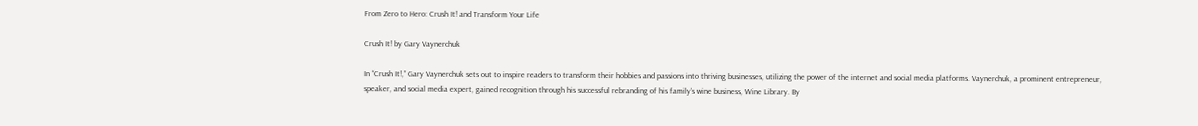From Zero to Hero: Crush It! and Transform Your Life

Crush It! by Gary Vaynerchuk

In “Crush It!,” Gary Vaynerchuk sets out to inspire readers to transform their hobbies and passions into thriving businesses, utilizing the power of the internet and social media platforms. Vaynerchuk, a prominent entrepreneur, speaker, and social media expert, gained recognition through his successful rebranding of his family’s wine business, Wine Library. By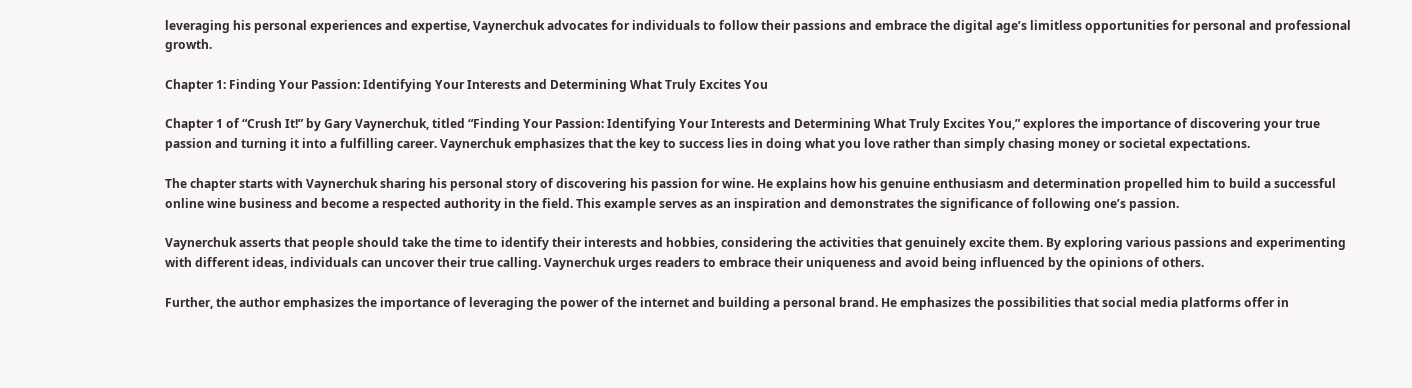leveraging his personal experiences and expertise, Vaynerchuk advocates for individuals to follow their passions and embrace the digital age’s limitless opportunities for personal and professional growth.

Chapter 1: Finding Your Passion: Identifying Your Interests and Determining What Truly Excites You

Chapter 1 of “Crush It!” by Gary Vaynerchuk, titled “Finding Your Passion: Identifying Your Interests and Determining What Truly Excites You,” explores the importance of discovering your true passion and turning it into a fulfilling career. Vaynerchuk emphasizes that the key to success lies in doing what you love rather than simply chasing money or societal expectations.

The chapter starts with Vaynerchuk sharing his personal story of discovering his passion for wine. He explains how his genuine enthusiasm and determination propelled him to build a successful online wine business and become a respected authority in the field. This example serves as an inspiration and demonstrates the significance of following one’s passion.

Vaynerchuk asserts that people should take the time to identify their interests and hobbies, considering the activities that genuinely excite them. By exploring various passions and experimenting with different ideas, individuals can uncover their true calling. Vaynerchuk urges readers to embrace their uniqueness and avoid being influenced by the opinions of others.

Further, the author emphasizes the importance of leveraging the power of the internet and building a personal brand. He emphasizes the possibilities that social media platforms offer in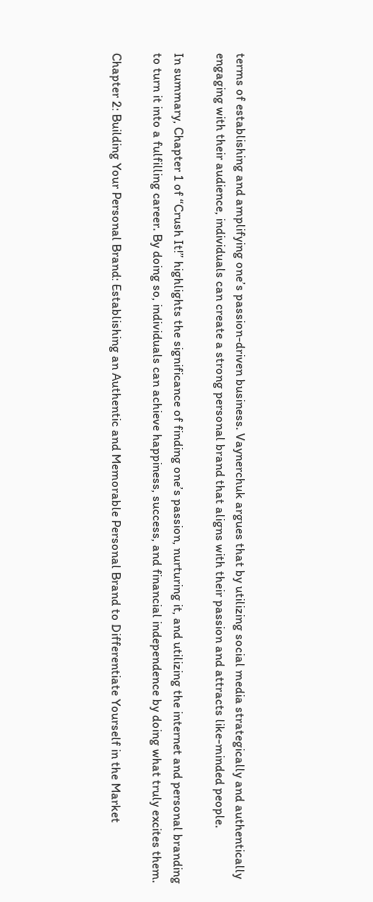terms of establishing and amplifying one’s passion-driven business. Vaynerchuk argues that by utilizing social media strategically and authentically engaging with their audience, individuals can create a strong personal brand that aligns with their passion and attracts like-minded people.

In summary, Chapter 1 of “Crush It!” highlights the significance of finding one’s passion, nurturing it, and utilizing the internet and personal branding to turn it into a fulfilling career. By doing so, individuals can achieve happiness, success, and financial independence by doing what truly excites them.

Chapter 2: Building Your Personal Brand: Establishing an Authentic and Memorable Personal Brand to Differentiate Yourself in the Market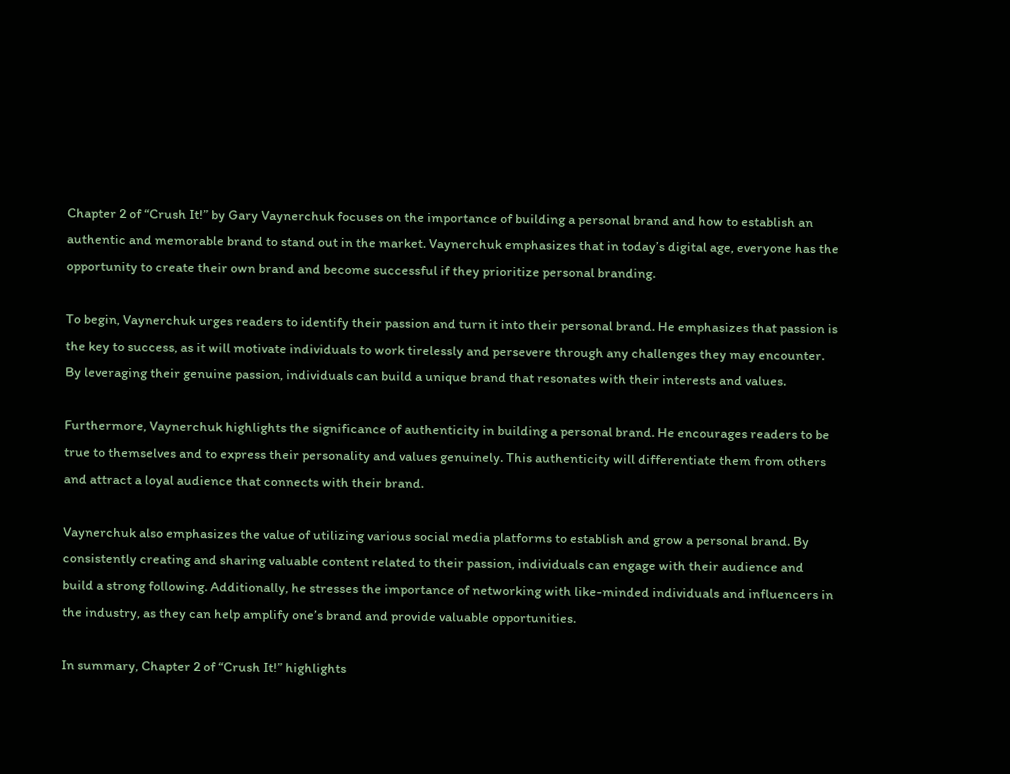Chapter 2 of “Crush It!” by Gary Vaynerchuk focuses on the importance of building a personal brand and how to establish an authentic and memorable brand to stand out in the market. Vaynerchuk emphasizes that in today’s digital age, everyone has the opportunity to create their own brand and become successful if they prioritize personal branding.

To begin, Vaynerchuk urges readers to identify their passion and turn it into their personal brand. He emphasizes that passion is the key to success, as it will motivate individuals to work tirelessly and persevere through any challenges they may encounter. By leveraging their genuine passion, individuals can build a unique brand that resonates with their interests and values.

Furthermore, Vaynerchuk highlights the significance of authenticity in building a personal brand. He encourages readers to be true to themselves and to express their personality and values genuinely. This authenticity will differentiate them from others and attract a loyal audience that connects with their brand.

Vaynerchuk also emphasizes the value of utilizing various social media platforms to establish and grow a personal brand. By consistently creating and sharing valuable content related to their passion, individuals can engage with their audience and build a strong following. Additionally, he stresses the importance of networking with like-minded individuals and influencers in the industry, as they can help amplify one’s brand and provide valuable opportunities.

In summary, Chapter 2 of “Crush It!” highlights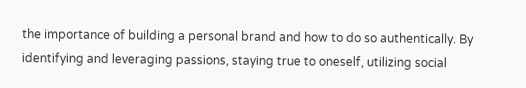the importance of building a personal brand and how to do so authentically. By identifying and leveraging passions, staying true to oneself, utilizing social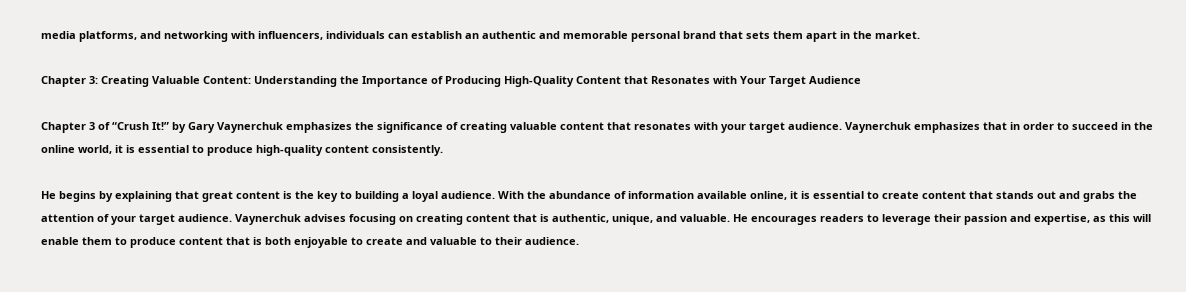media platforms, and networking with influencers, individuals can establish an authentic and memorable personal brand that sets them apart in the market.

Chapter 3: Creating Valuable Content: Understanding the Importance of Producing High-Quality Content that Resonates with Your Target Audience

Chapter 3 of “Crush It!” by Gary Vaynerchuk emphasizes the significance of creating valuable content that resonates with your target audience. Vaynerchuk emphasizes that in order to succeed in the online world, it is essential to produce high-quality content consistently.

He begins by explaining that great content is the key to building a loyal audience. With the abundance of information available online, it is essential to create content that stands out and grabs the attention of your target audience. Vaynerchuk advises focusing on creating content that is authentic, unique, and valuable. He encourages readers to leverage their passion and expertise, as this will enable them to produce content that is both enjoyable to create and valuable to their audience.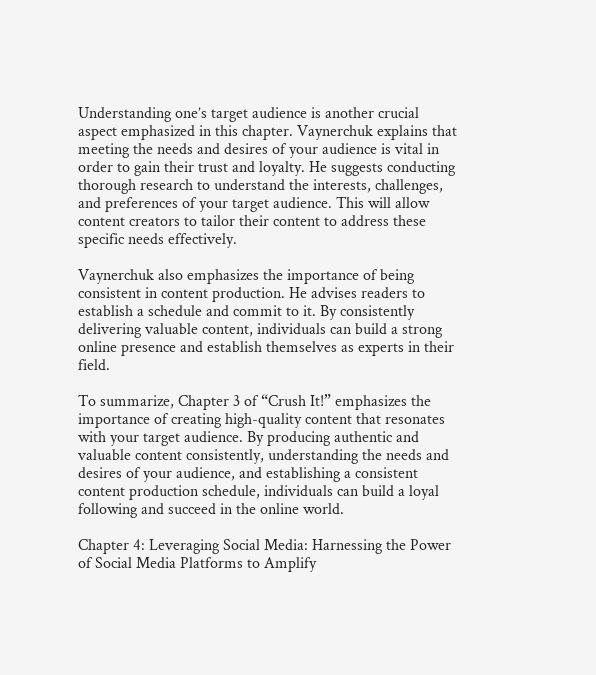Understanding one’s target audience is another crucial aspect emphasized in this chapter. Vaynerchuk explains that meeting the needs and desires of your audience is vital in order to gain their trust and loyalty. He suggests conducting thorough research to understand the interests, challenges, and preferences of your target audience. This will allow content creators to tailor their content to address these specific needs effectively.

Vaynerchuk also emphasizes the importance of being consistent in content production. He advises readers to establish a schedule and commit to it. By consistently delivering valuable content, individuals can build a strong online presence and establish themselves as experts in their field.

To summarize, Chapter 3 of “Crush It!” emphasizes the importance of creating high-quality content that resonates with your target audience. By producing authentic and valuable content consistently, understanding the needs and desires of your audience, and establishing a consistent content production schedule, individuals can build a loyal following and succeed in the online world.

Chapter 4: Leveraging Social Media: Harnessing the Power of Social Media Platforms to Amplify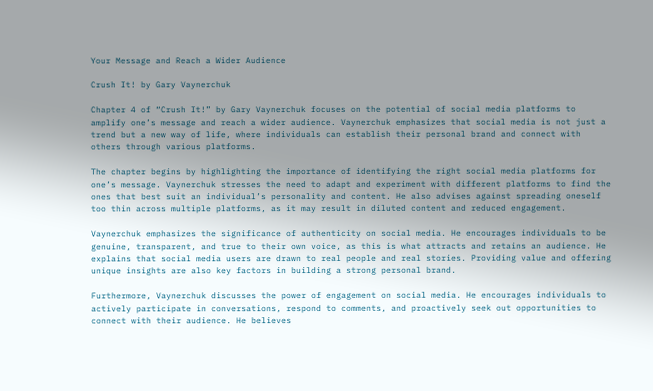Your Message and Reach a Wider Audience

Crush It! by Gary Vaynerchuk

Chapter 4 of “Crush It!” by Gary Vaynerchuk focuses on the potential of social media platforms to amplify one’s message and reach a wider audience. Vaynerchuk emphasizes that social media is not just a trend but a new way of life, where individuals can establish their personal brand and connect with others through various platforms.

The chapter begins by highlighting the importance of identifying the right social media platforms for one’s message. Vaynerchuk stresses the need to adapt and experiment with different platforms to find the ones that best suit an individual’s personality and content. He also advises against spreading oneself too thin across multiple platforms, as it may result in diluted content and reduced engagement.

Vaynerchuk emphasizes the significance of authenticity on social media. He encourages individuals to be genuine, transparent, and true to their own voice, as this is what attracts and retains an audience. He explains that social media users are drawn to real people and real stories. Providing value and offering unique insights are also key factors in building a strong personal brand.

Furthermore, Vaynerchuk discusses the power of engagement on social media. He encourages individuals to actively participate in conversations, respond to comments, and proactively seek out opportunities to connect with their audience. He believes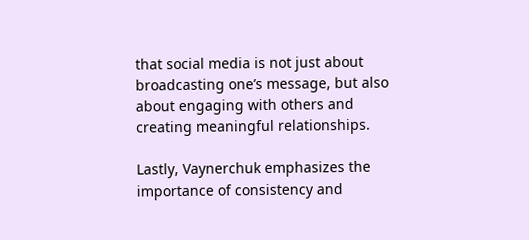that social media is not just about broadcasting one’s message, but also about engaging with others and creating meaningful relationships.

Lastly, Vaynerchuk emphasizes the importance of consistency and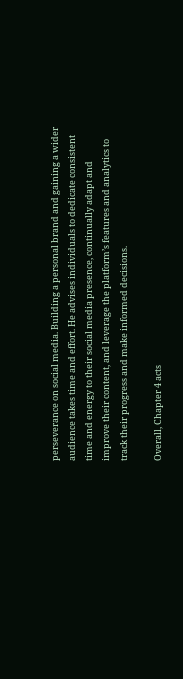perseverance on social media. Building a personal brand and gaining a wider audience takes time and effort. He advises individuals to dedicate consistent time and energy to their social media presence, continually adapt and improve their content, and leverage the platform’s features and analytics to track their progress and make informed decisions.

Overall, Chapter 4 acts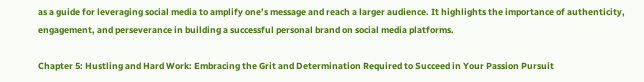as a guide for leveraging social media to amplify one’s message and reach a larger audience. It highlights the importance of authenticity, engagement, and perseverance in building a successful personal brand on social media platforms.

Chapter 5: Hustling and Hard Work: Embracing the Grit and Determination Required to Succeed in Your Passion Pursuit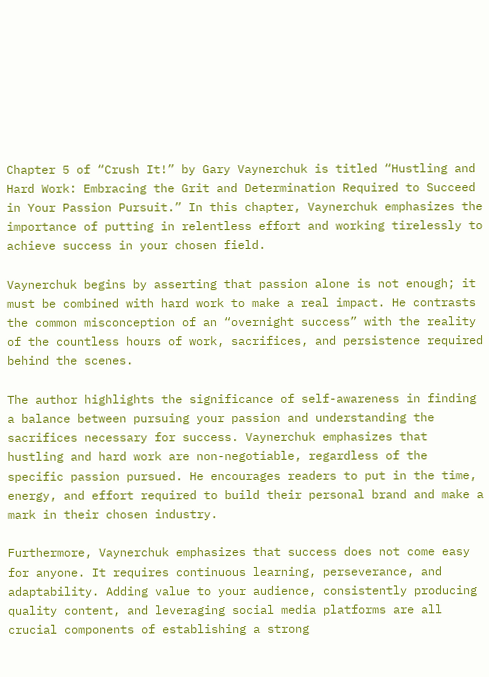Chapter 5 of “Crush It!” by Gary Vaynerchuk is titled “Hustling and Hard Work: Embracing the Grit and Determination Required to Succeed in Your Passion Pursuit.” In this chapter, Vaynerchuk emphasizes the importance of putting in relentless effort and working tirelessly to achieve success in your chosen field.

Vaynerchuk begins by asserting that passion alone is not enough; it must be combined with hard work to make a real impact. He contrasts the common misconception of an “overnight success” with the reality of the countless hours of work, sacrifices, and persistence required behind the scenes.

The author highlights the significance of self-awareness in finding a balance between pursuing your passion and understanding the sacrifices necessary for success. Vaynerchuk emphasizes that hustling and hard work are non-negotiable, regardless of the specific passion pursued. He encourages readers to put in the time, energy, and effort required to build their personal brand and make a mark in their chosen industry.

Furthermore, Vaynerchuk emphasizes that success does not come easy for anyone. It requires continuous learning, perseverance, and adaptability. Adding value to your audience, consistently producing quality content, and leveraging social media platforms are all crucial components of establishing a strong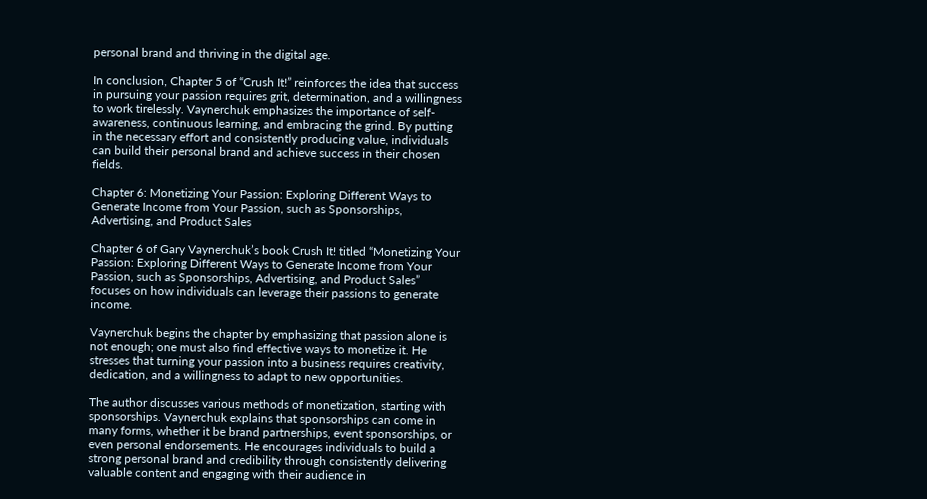personal brand and thriving in the digital age.

In conclusion, Chapter 5 of “Crush It!” reinforces the idea that success in pursuing your passion requires grit, determination, and a willingness to work tirelessly. Vaynerchuk emphasizes the importance of self-awareness, continuous learning, and embracing the grind. By putting in the necessary effort and consistently producing value, individuals can build their personal brand and achieve success in their chosen fields.

Chapter 6: Monetizing Your Passion: Exploring Different Ways to Generate Income from Your Passion, such as Sponsorships, Advertising, and Product Sales

Chapter 6 of Gary Vaynerchuk’s book Crush It! titled “Monetizing Your Passion: Exploring Different Ways to Generate Income from Your Passion, such as Sponsorships, Advertising, and Product Sales” focuses on how individuals can leverage their passions to generate income.

Vaynerchuk begins the chapter by emphasizing that passion alone is not enough; one must also find effective ways to monetize it. He stresses that turning your passion into a business requires creativity, dedication, and a willingness to adapt to new opportunities.

The author discusses various methods of monetization, starting with sponsorships. Vaynerchuk explains that sponsorships can come in many forms, whether it be brand partnerships, event sponsorships, or even personal endorsements. He encourages individuals to build a strong personal brand and credibility through consistently delivering valuable content and engaging with their audience in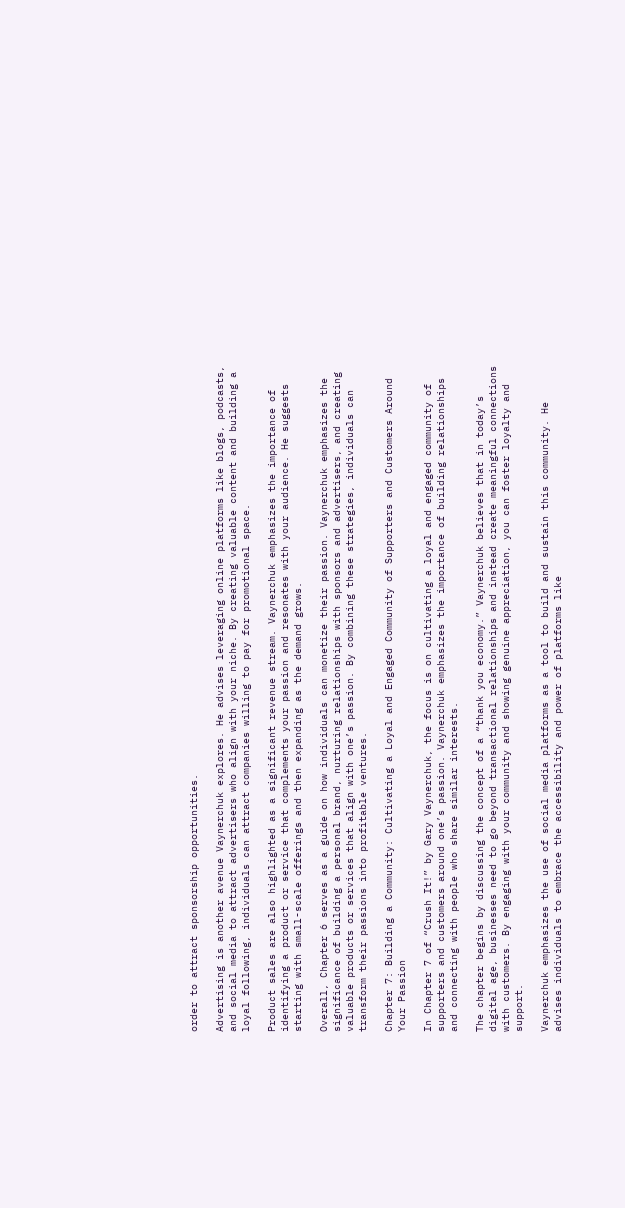order to attract sponsorship opportunities.

Advertising is another avenue Vaynerchuk explores. He advises leveraging online platforms like blogs, podcasts, and social media to attract advertisers who align with your niche. By creating valuable content and building a loyal following, individuals can attract companies willing to pay for promotional space.

Product sales are also highlighted as a significant revenue stream. Vaynerchuk emphasizes the importance of identifying a product or service that complements your passion and resonates with your audience. He suggests starting with small-scale offerings and then expanding as the demand grows.

Overall, Chapter 6 serves as a guide on how individuals can monetize their passion. Vaynerchuk emphasizes the significance of building a personal brand, nurturing relationships with sponsors and advertisers, and creating valuable products or services that align with one’s passion. By combining these strategies, individuals can transform their passions into profitable ventures.

Chapter 7: Building a Community: Cultivating a Loyal and Engaged Community of Supporters and Customers Around Your Passion

In Chapter 7 of “Crush It!” by Gary Vaynerchuk, the focus is on cultivating a loyal and engaged community of supporters and customers around one’s passion. Vaynerchuk emphasizes the importance of building relationships and connecting with people who share similar interests.

The chapter begins by discussing the concept of a “thank you economy.” Vaynerchuk believes that in today’s digital age, businesses need to go beyond transactional relationships and instead create meaningful connections with customers. By engaging with your community and showing genuine appreciation, you can foster loyalty and support.

Vaynerchuk emphasizes the use of social media platforms as a tool to build and sustain this community. He advises individuals to embrace the accessibility and power of platforms like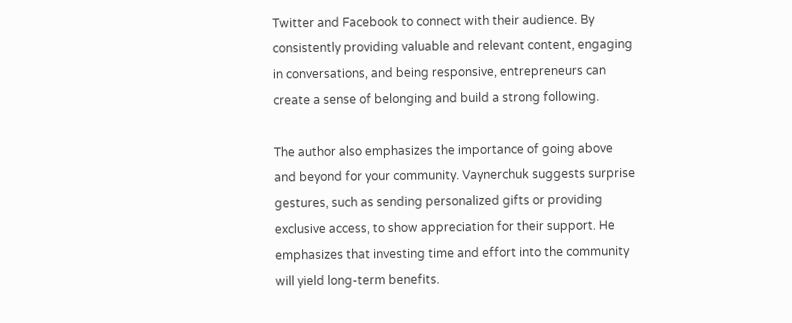Twitter and Facebook to connect with their audience. By consistently providing valuable and relevant content, engaging in conversations, and being responsive, entrepreneurs can create a sense of belonging and build a strong following.

The author also emphasizes the importance of going above and beyond for your community. Vaynerchuk suggests surprise gestures, such as sending personalized gifts or providing exclusive access, to show appreciation for their support. He emphasizes that investing time and effort into the community will yield long-term benefits.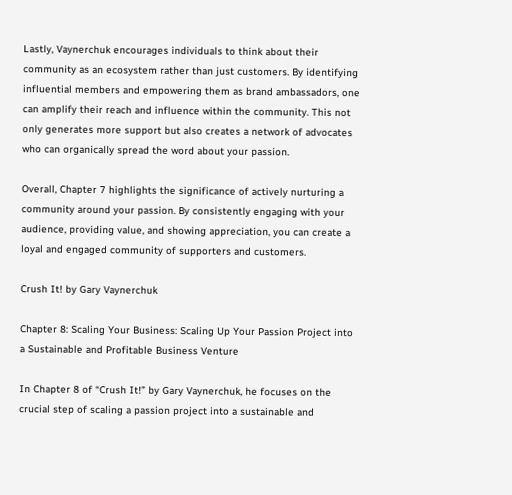Lastly, Vaynerchuk encourages individuals to think about their community as an ecosystem rather than just customers. By identifying influential members and empowering them as brand ambassadors, one can amplify their reach and influence within the community. This not only generates more support but also creates a network of advocates who can organically spread the word about your passion.

Overall, Chapter 7 highlights the significance of actively nurturing a community around your passion. By consistently engaging with your audience, providing value, and showing appreciation, you can create a loyal and engaged community of supporters and customers.

Crush It! by Gary Vaynerchuk

Chapter 8: Scaling Your Business: Scaling Up Your Passion Project into a Sustainable and Profitable Business Venture

In Chapter 8 of “Crush It!” by Gary Vaynerchuk, he focuses on the crucial step of scaling a passion project into a sustainable and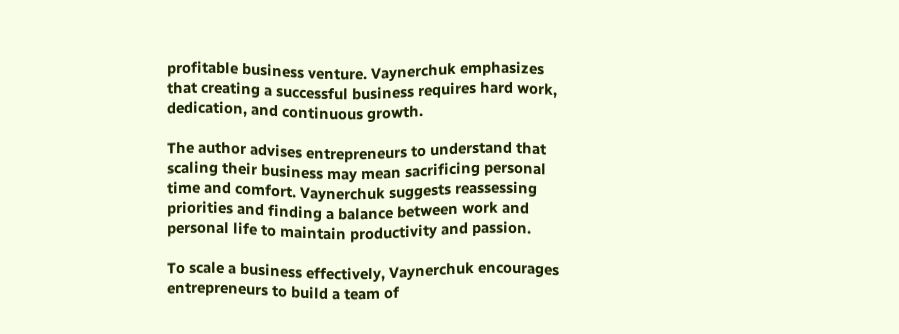profitable business venture. Vaynerchuk emphasizes that creating a successful business requires hard work, dedication, and continuous growth.

The author advises entrepreneurs to understand that scaling their business may mean sacrificing personal time and comfort. Vaynerchuk suggests reassessing priorities and finding a balance between work and personal life to maintain productivity and passion.

To scale a business effectively, Vaynerchuk encourages entrepreneurs to build a team of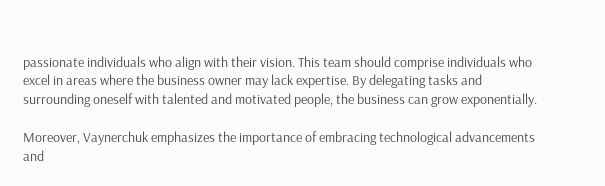passionate individuals who align with their vision. This team should comprise individuals who excel in areas where the business owner may lack expertise. By delegating tasks and surrounding oneself with talented and motivated people, the business can grow exponentially.

Moreover, Vaynerchuk emphasizes the importance of embracing technological advancements and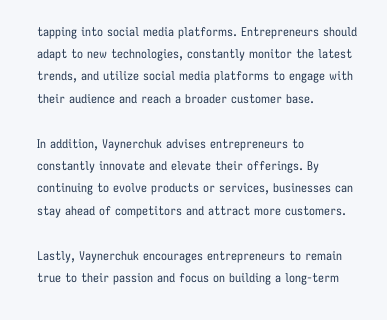tapping into social media platforms. Entrepreneurs should adapt to new technologies, constantly monitor the latest trends, and utilize social media platforms to engage with their audience and reach a broader customer base.

In addition, Vaynerchuk advises entrepreneurs to constantly innovate and elevate their offerings. By continuing to evolve products or services, businesses can stay ahead of competitors and attract more customers.

Lastly, Vaynerchuk encourages entrepreneurs to remain true to their passion and focus on building a long-term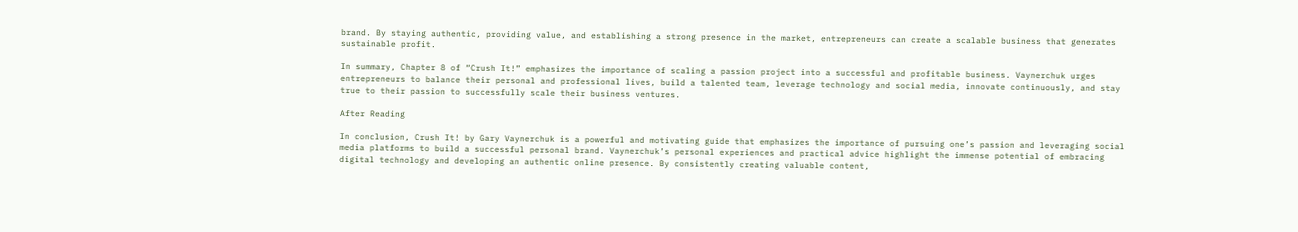brand. By staying authentic, providing value, and establishing a strong presence in the market, entrepreneurs can create a scalable business that generates sustainable profit.

In summary, Chapter 8 of “Crush It!” emphasizes the importance of scaling a passion project into a successful and profitable business. Vaynerchuk urges entrepreneurs to balance their personal and professional lives, build a talented team, leverage technology and social media, innovate continuously, and stay true to their passion to successfully scale their business ventures.

After Reading

In conclusion, Crush It! by Gary Vaynerchuk is a powerful and motivating guide that emphasizes the importance of pursuing one’s passion and leveraging social media platforms to build a successful personal brand. Vaynerchuk’s personal experiences and practical advice highlight the immense potential of embracing digital technology and developing an authentic online presence. By consistently creating valuable content,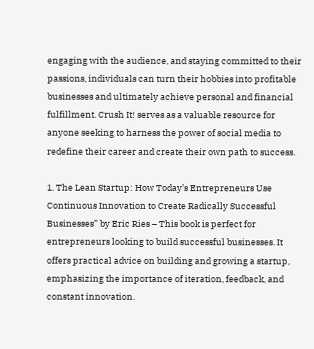engaging with the audience, and staying committed to their passions, individuals can turn their hobbies into profitable businesses and ultimately achieve personal and financial fulfillment. Crush It! serves as a valuable resource for anyone seeking to harness the power of social media to redefine their career and create their own path to success.

1. The Lean Startup: How Today’s Entrepreneurs Use Continuous Innovation to Create Radically Successful Businesses” by Eric Ries – This book is perfect for entrepreneurs looking to build successful businesses. It offers practical advice on building and growing a startup, emphasizing the importance of iteration, feedback, and constant innovation.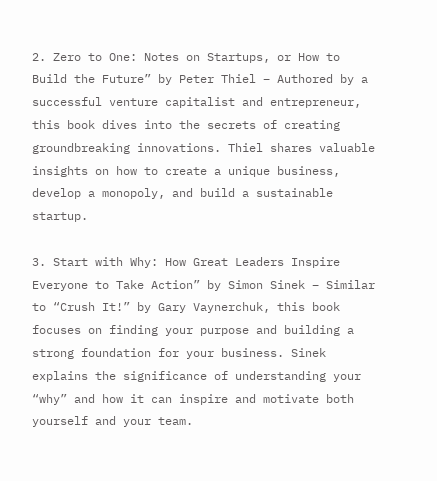2. Zero to One: Notes on Startups, or How to Build the Future” by Peter Thiel – Authored by a successful venture capitalist and entrepreneur, this book dives into the secrets of creating groundbreaking innovations. Thiel shares valuable insights on how to create a unique business, develop a monopoly, and build a sustainable startup.

3. Start with Why: How Great Leaders Inspire Everyone to Take Action” by Simon Sinek – Similar to “Crush It!” by Gary Vaynerchuk, this book focuses on finding your purpose and building a strong foundation for your business. Sinek explains the significance of understanding your “why” and how it can inspire and motivate both yourself and your team.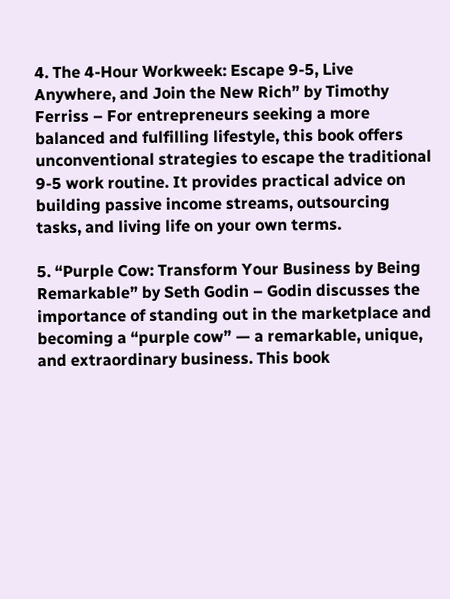4. The 4-Hour Workweek: Escape 9-5, Live Anywhere, and Join the New Rich” by Timothy Ferriss – For entrepreneurs seeking a more balanced and fulfilling lifestyle, this book offers unconventional strategies to escape the traditional 9-5 work routine. It provides practical advice on building passive income streams, outsourcing tasks, and living life on your own terms.

5. “Purple Cow: Transform Your Business by Being Remarkable” by Seth Godin – Godin discusses the importance of standing out in the marketplace and becoming a “purple cow” — a remarkable, unique, and extraordinary business. This book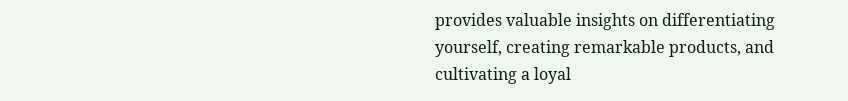provides valuable insights on differentiating yourself, creating remarkable products, and cultivating a loyal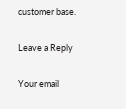customer base.

Leave a Reply

Your email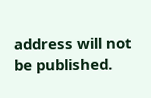address will not be published.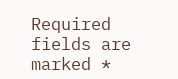Required fields are marked *